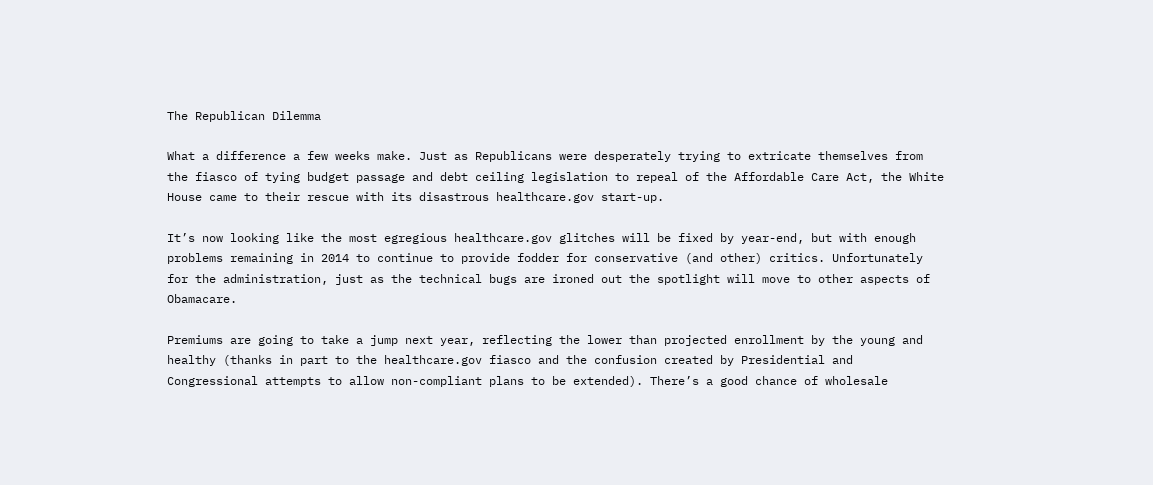The Republican Dilemma

What a difference a few weeks make. Just as Republicans were desperately trying to extricate themselves from the fiasco of tying budget passage and debt ceiling legislation to repeal of the Affordable Care Act, the White House came to their rescue with its disastrous healthcare.gov start-up.

It’s now looking like the most egregious healthcare.gov glitches will be fixed by year-end, but with enough problems remaining in 2014 to continue to provide fodder for conservative (and other) critics. Unfortunately for the administration, just as the technical bugs are ironed out the spotlight will move to other aspects of Obamacare.

Premiums are going to take a jump next year, reflecting the lower than projected enrollment by the young and healthy (thanks in part to the healthcare.gov fiasco and the confusion created by Presidential and Congressional attempts to allow non-compliant plans to be extended). There’s a good chance of wholesale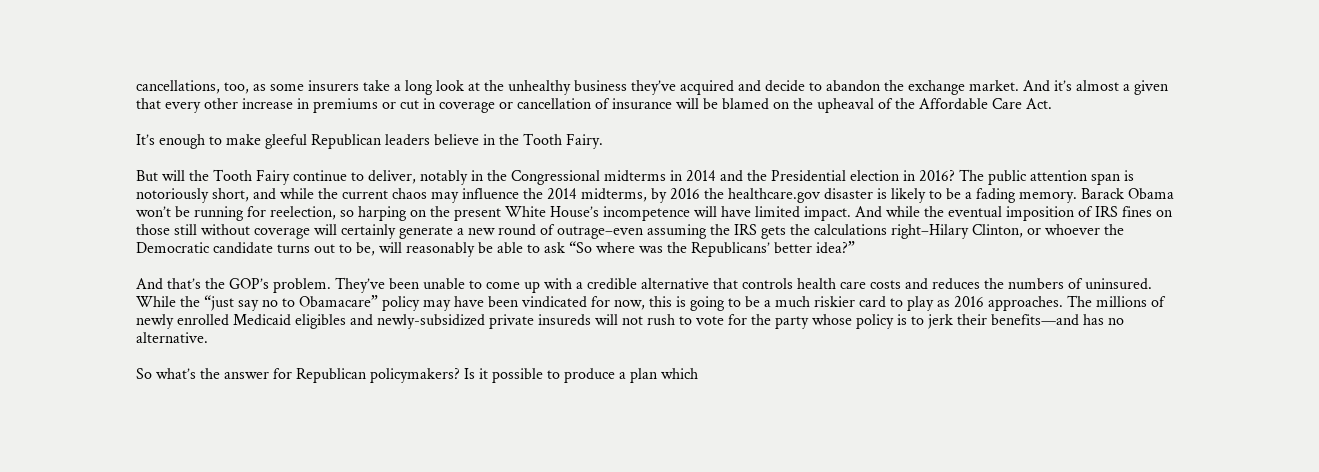cancellations, too, as some insurers take a long look at the unhealthy business they’ve acquired and decide to abandon the exchange market. And it’s almost a given that every other increase in premiums or cut in coverage or cancellation of insurance will be blamed on the upheaval of the Affordable Care Act.

It’s enough to make gleeful Republican leaders believe in the Tooth Fairy.

But will the Tooth Fairy continue to deliver, notably in the Congressional midterms in 2014 and the Presidential election in 2016? The public attention span is notoriously short, and while the current chaos may influence the 2014 midterms, by 2016 the healthcare.gov disaster is likely to be a fading memory. Barack Obama won’t be running for reelection, so harping on the present White House’s incompetence will have limited impact. And while the eventual imposition of IRS fines on those still without coverage will certainly generate a new round of outrage–even assuming the IRS gets the calculations right–Hilary Clinton, or whoever the Democratic candidate turns out to be, will reasonably be able to ask “So where was the Republicans’ better idea?”

And that’s the GOP’s problem. They’ve been unable to come up with a credible alternative that controls health care costs and reduces the numbers of uninsured. While the “just say no to Obamacare” policy may have been vindicated for now, this is going to be a much riskier card to play as 2016 approaches. The millions of newly enrolled Medicaid eligibles and newly-subsidized private insureds will not rush to vote for the party whose policy is to jerk their benefits—and has no alternative.

So what’s the answer for Republican policymakers? Is it possible to produce a plan which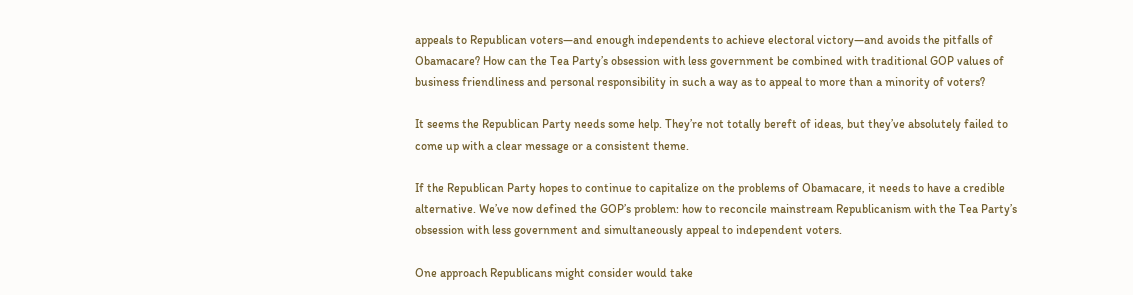appeals to Republican voters—and enough independents to achieve electoral victory—and avoids the pitfalls of Obamacare? How can the Tea Party’s obsession with less government be combined with traditional GOP values of business friendliness and personal responsibility in such a way as to appeal to more than a minority of voters?

It seems the Republican Party needs some help. They’re not totally bereft of ideas, but they’ve absolutely failed to come up with a clear message or a consistent theme.

If the Republican Party hopes to continue to capitalize on the problems of Obamacare, it needs to have a credible alternative. We’ve now defined the GOP’s problem: how to reconcile mainstream Republicanism with the Tea Party’s obsession with less government and simultaneously appeal to independent voters.

One approach Republicans might consider would take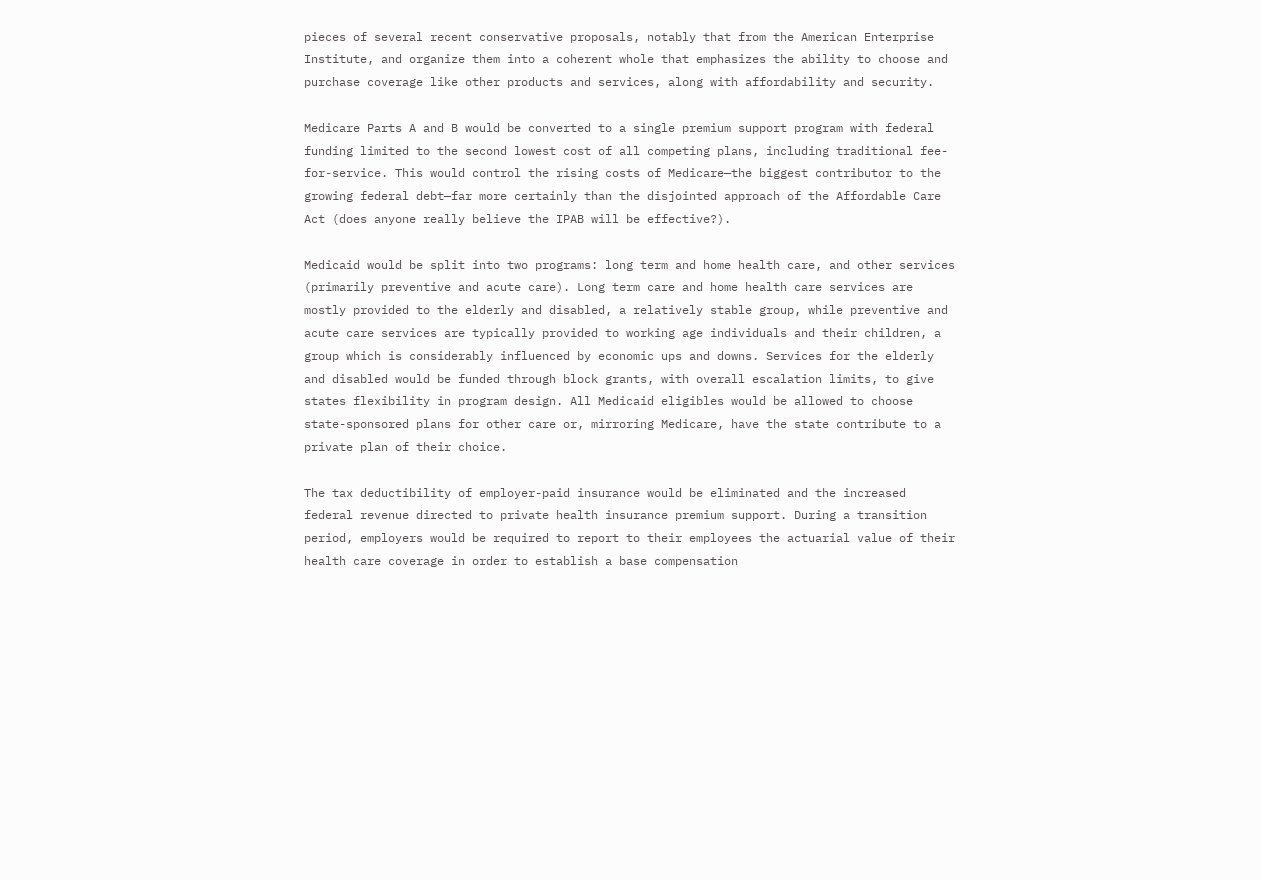pieces of several recent conservative proposals, notably that from the American Enterprise Institute, and organize them into a coherent whole that emphasizes the ability to choose and purchase coverage like other products and services, along with affordability and security.

Medicare Parts A and B would be converted to a single premium support program with federal funding limited to the second lowest cost of all competing plans, including traditional fee-for-service. This would control the rising costs of Medicare—the biggest contributor to the growing federal debt—far more certainly than the disjointed approach of the Affordable Care Act (does anyone really believe the IPAB will be effective?).

Medicaid would be split into two programs: long term and home health care, and other services (primarily preventive and acute care). Long term care and home health care services are mostly provided to the elderly and disabled, a relatively stable group, while preventive and acute care services are typically provided to working age individuals and their children, a group which is considerably influenced by economic ups and downs. Services for the elderly and disabled would be funded through block grants, with overall escalation limits, to give states flexibility in program design. All Medicaid eligibles would be allowed to choose state-sponsored plans for other care or, mirroring Medicare, have the state contribute to a private plan of their choice.

The tax deductibility of employer-paid insurance would be eliminated and the increased federal revenue directed to private health insurance premium support. During a transition period, employers would be required to report to their employees the actuarial value of their health care coverage in order to establish a base compensation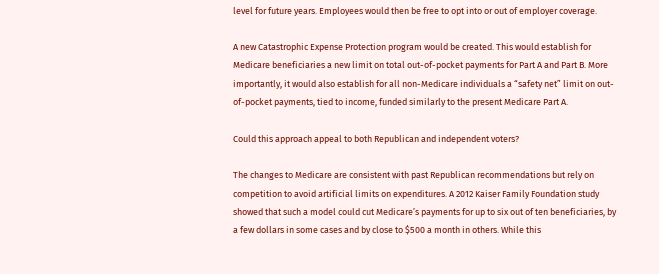level for future years. Employees would then be free to opt into or out of employer coverage.

A new Catastrophic Expense Protection program would be created. This would establish for Medicare beneficiaries a new limit on total out-of-pocket payments for Part A and Part B. More importantly, it would also establish for all non-Medicare individuals a “safety net” limit on out-of-pocket payments, tied to income, funded similarly to the present Medicare Part A.

Could this approach appeal to both Republican and independent voters?

The changes to Medicare are consistent with past Republican recommendations but rely on competition to avoid artificial limits on expenditures. A 2012 Kaiser Family Foundation study showed that such a model could cut Medicare’s payments for up to six out of ten beneficiaries, by a few dollars in some cases and by close to $500 a month in others. While this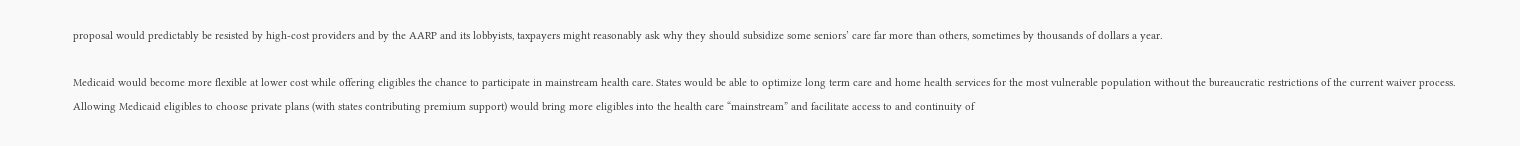proposal would predictably be resisted by high-cost providers and by the AARP and its lobbyists, taxpayers might reasonably ask why they should subsidize some seniors’ care far more than others, sometimes by thousands of dollars a year.

Medicaid would become more flexible at lower cost while offering eligibles the chance to participate in mainstream health care. States would be able to optimize long term care and home health services for the most vulnerable population without the bureaucratic restrictions of the current waiver process. Allowing Medicaid eligibles to choose private plans (with states contributing premium support) would bring more eligibles into the health care “mainstream” and facilitate access to and continuity of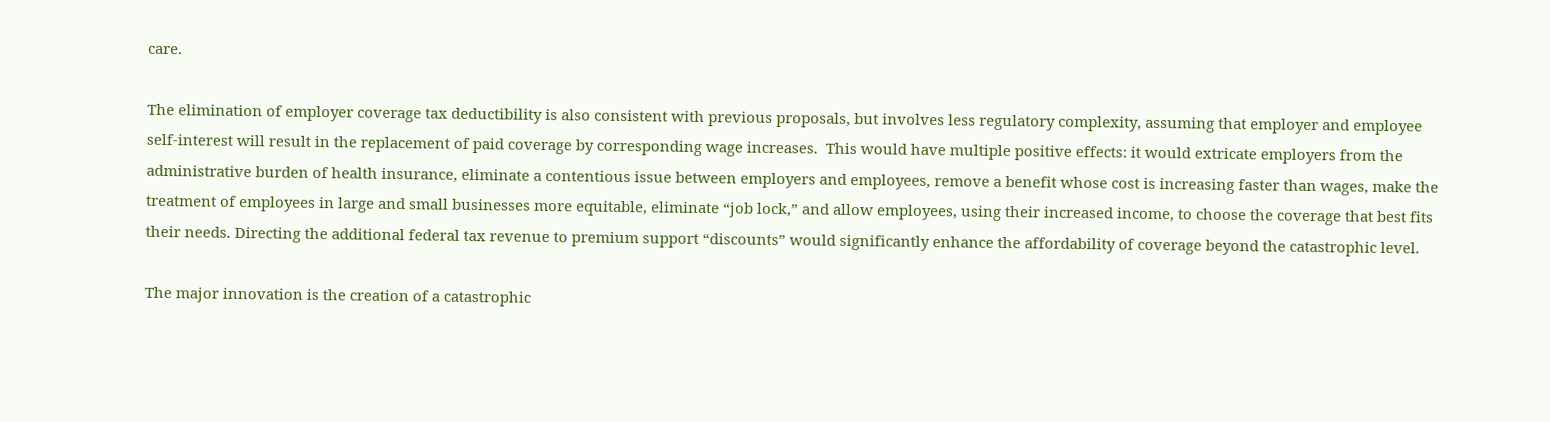care.

The elimination of employer coverage tax deductibility is also consistent with previous proposals, but involves less regulatory complexity, assuming that employer and employee self-interest will result in the replacement of paid coverage by corresponding wage increases.  This would have multiple positive effects: it would extricate employers from the administrative burden of health insurance, eliminate a contentious issue between employers and employees, remove a benefit whose cost is increasing faster than wages, make the treatment of employees in large and small businesses more equitable, eliminate “job lock,” and allow employees, using their increased income, to choose the coverage that best fits their needs. Directing the additional federal tax revenue to premium support “discounts” would significantly enhance the affordability of coverage beyond the catastrophic level.

The major innovation is the creation of a catastrophic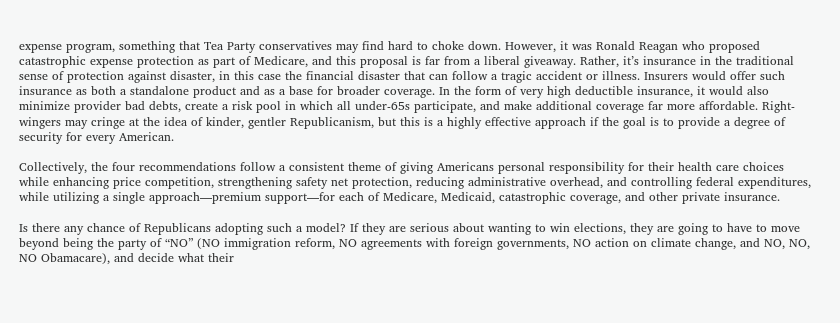expense program, something that Tea Party conservatives may find hard to choke down. However, it was Ronald Reagan who proposed catastrophic expense protection as part of Medicare, and this proposal is far from a liberal giveaway. Rather, it’s insurance in the traditional sense of protection against disaster, in this case the financial disaster that can follow a tragic accident or illness. Insurers would offer such insurance as both a standalone product and as a base for broader coverage. In the form of very high deductible insurance, it would also minimize provider bad debts, create a risk pool in which all under-65s participate, and make additional coverage far more affordable. Right-wingers may cringe at the idea of kinder, gentler Republicanism, but this is a highly effective approach if the goal is to provide a degree of security for every American.

Collectively, the four recommendations follow a consistent theme of giving Americans personal responsibility for their health care choices while enhancing price competition, strengthening safety net protection, reducing administrative overhead, and controlling federal expenditures, while utilizing a single approach—premium support—for each of Medicare, Medicaid, catastrophic coverage, and other private insurance.

Is there any chance of Republicans adopting such a model? If they are serious about wanting to win elections, they are going to have to move beyond being the party of “NO” (NO immigration reform, NO agreements with foreign governments, NO action on climate change, and NO, NO, NO Obamacare), and decide what their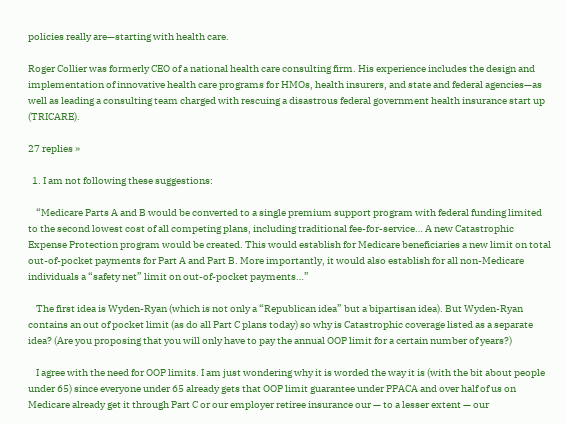policies really are—starting with health care.

Roger Collier was formerly CEO of a national health care consulting firm. His experience includes the design and implementation of innovative health care programs for HMOs, health insurers, and state and federal agencies—as well as leading a consulting team charged with rescuing a disastrous federal government health insurance start up (TRICARE).

27 replies »

  1. I am not following these suggestions:

    “Medicare Parts A and B would be converted to a single premium support program with federal funding limited to the second lowest cost of all competing plans, including traditional fee-for-service… A new Catastrophic Expense Protection program would be created. This would establish for Medicare beneficiaries a new limit on total out-of-pocket payments for Part A and Part B. More importantly, it would also establish for all non-Medicare individuals a “safety net” limit on out-of-pocket payments…”

    The first idea is Wyden-Ryan (which is not only a “Republican idea” but a bipartisan idea). But Wyden-Ryan contains an out of pocket limit (as do all Part C plans today) so why is Catastrophic coverage listed as a separate idea? (Are you proposing that you will only have to pay the annual OOP limit for a certain number of years?)

    I agree with the need for OOP limits. I am just wondering why it is worded the way it is (with the bit about people under 65) since everyone under 65 already gets that OOP limit guarantee under PPACA and over half of us on Medicare already get it through Part C or our employer retiree insurance our — to a lesser extent — our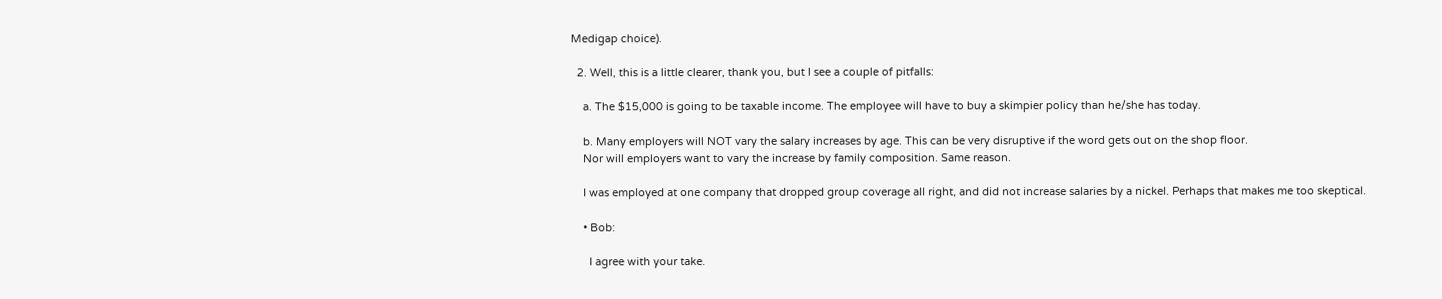Medigap choice).

  2. Well, this is a little clearer, thank you, but I see a couple of pitfalls:

    a. The $15,000 is going to be taxable income. The employee will have to buy a skimpier policy than he/she has today.

    b. Many employers will NOT vary the salary increases by age. This can be very disruptive if the word gets out on the shop floor.
    Nor will employers want to vary the increase by family composition. Same reason.

    I was employed at one company that dropped group coverage all right, and did not increase salaries by a nickel. Perhaps that makes me too skeptical.

    • Bob:

      I agree with your take.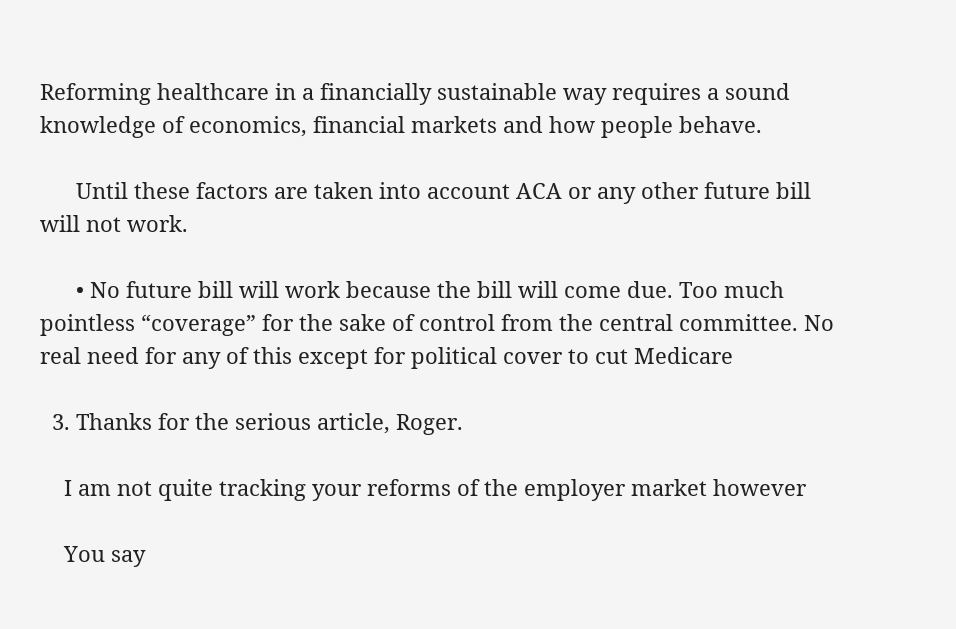Reforming healthcare in a financially sustainable way requires a sound knowledge of economics, financial markets and how people behave.

      Until these factors are taken into account ACA or any other future bill will not work.

      • No future bill will work because the bill will come due. Too much pointless “coverage” for the sake of control from the central committee. No real need for any of this except for political cover to cut Medicare

  3. Thanks for the serious article, Roger.

    I am not quite tracking your reforms of the employer market however

    You say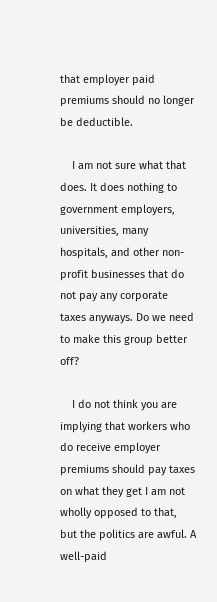that employer paid premiums should no longer be deductible.

    I am not sure what that does. It does nothing to government employers, universities, many hospitals, and other non-profit businesses that do not pay any corporate taxes anyways. Do we need to make this group better off?

    I do not think you are implying that workers who do receive employer premiums should pay taxes on what they get I am not wholly opposed to that, but the politics are awful. A well-paid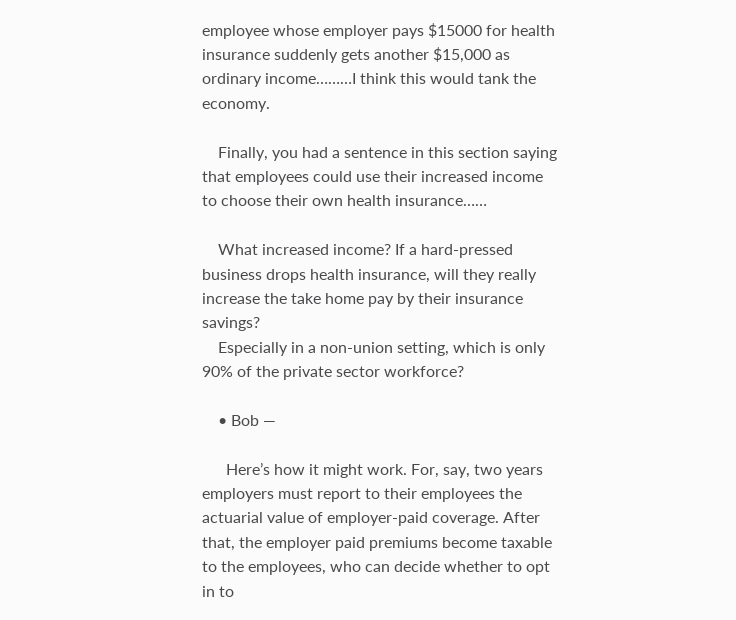employee whose employer pays $15000 for health insurance suddenly gets another $15,000 as ordinary income………I think this would tank the economy.

    Finally, you had a sentence in this section saying that employees could use their increased income to choose their own health insurance……

    What increased income? If a hard-pressed business drops health insurance, will they really increase the take home pay by their insurance savings?
    Especially in a non-union setting, which is only 90% of the private sector workforce?

    • Bob —

      Here’s how it might work. For, say, two years employers must report to their employees the actuarial value of employer-paid coverage. After that, the employer paid premiums become taxable to the employees, who can decide whether to opt in to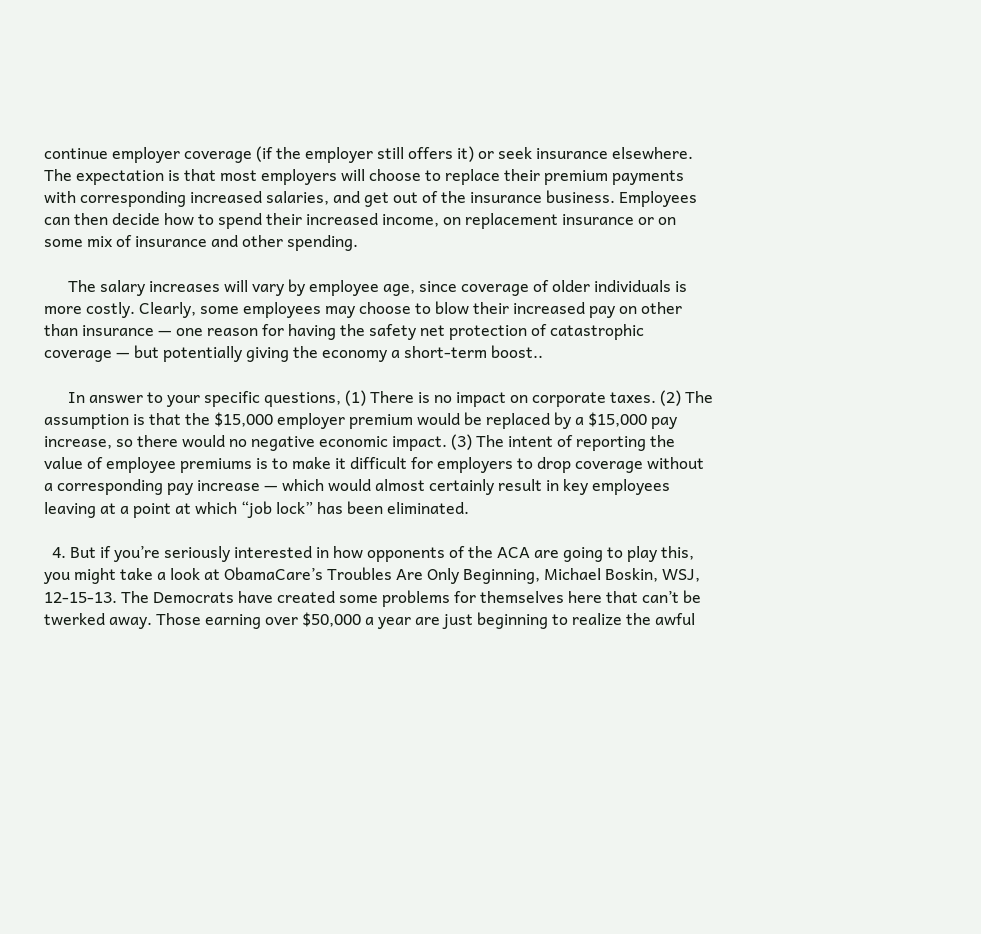continue employer coverage (if the employer still offers it) or seek insurance elsewhere. The expectation is that most employers will choose to replace their premium payments with corresponding increased salaries, and get out of the insurance business. Employees can then decide how to spend their increased income, on replacement insurance or on some mix of insurance and other spending.

      The salary increases will vary by employee age, since coverage of older individuals is more costly. Clearly, some employees may choose to blow their increased pay on other than insurance — one reason for having the safety net protection of catastrophic coverage — but potentially giving the economy a short-term boost..

      In answer to your specific questions, (1) There is no impact on corporate taxes. (2) The assumption is that the $15,000 employer premium would be replaced by a $15,000 pay increase, so there would no negative economic impact. (3) The intent of reporting the value of employee premiums is to make it difficult for employers to drop coverage without a corresponding pay increase — which would almost certainly result in key employees leaving at a point at which “job lock” has been eliminated.

  4. But if you’re seriously interested in how opponents of the ACA are going to play this, you might take a look at ObamaCare’s Troubles Are Only Beginning, Michael Boskin, WSJ, 12-15-13. The Democrats have created some problems for themselves here that can’t be twerked away. Those earning over $50,000 a year are just beginning to realize the awful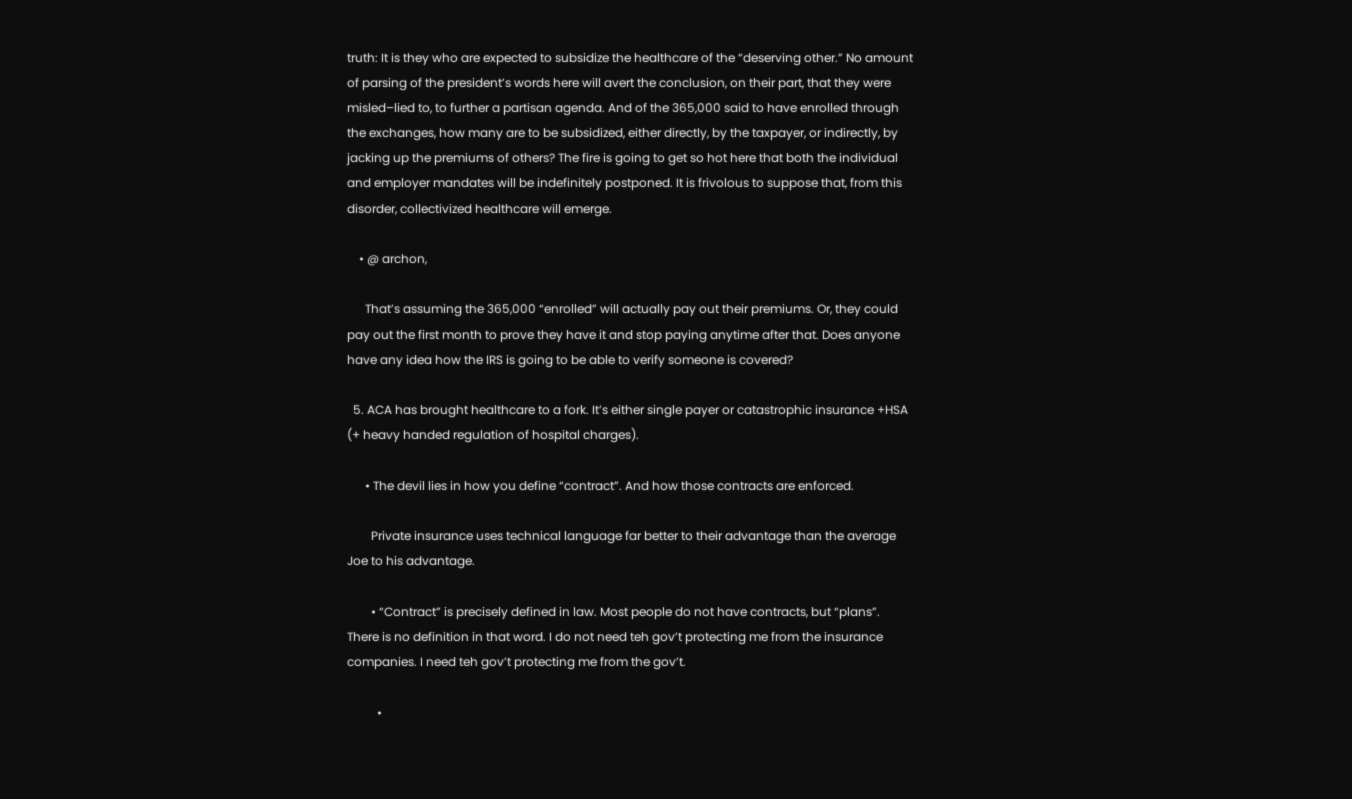truth: It is they who are expected to subsidize the healthcare of the “deserving other.” No amount of parsing of the president’s words here will avert the conclusion, on their part, that they were misled–lied to, to further a partisan agenda. And of the 365,000 said to have enrolled through the exchanges, how many are to be subsidized, either directly, by the taxpayer, or indirectly, by jacking up the premiums of others? The fire is going to get so hot here that both the individual and employer mandates will be indefinitely postponed. It is frivolous to suppose that, from this disorder, collectivized healthcare will emerge.

    • @ archon,

      That’s assuming the 365,000 “enrolled” will actually pay out their premiums. Or, they could pay out the first month to prove they have it and stop paying anytime after that. Does anyone have any idea how the IRS is going to be able to verify someone is covered?

  5. ACA has brought healthcare to a fork. It’s either single payer or catastrophic insurance +HSA (+ heavy handed regulation of hospital charges).

      • The devil lies in how you define “contract”. And how those contracts are enforced.

        Private insurance uses technical language far better to their advantage than the average Joe to his advantage.

        • “Contract” is precisely defined in law. Most people do not have contracts, but “plans”. There is no definition in that word. I do not need teh gov’t protecting me from the insurance companies. I need teh gov’t protecting me from the gov’t.

          •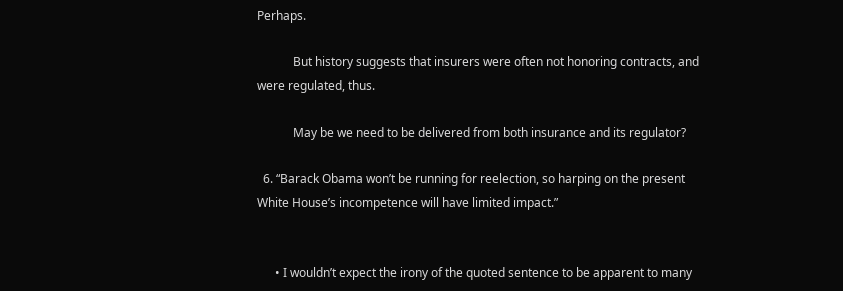Perhaps.

            But history suggests that insurers were often not honoring contracts, and were regulated, thus.

            May be we need to be delivered from both insurance and its regulator?

  6. “Barack Obama won’t be running for reelection, so harping on the present White House’s incompetence will have limited impact.”


      • I wouldn’t expect the irony of the quoted sentence to be apparent to many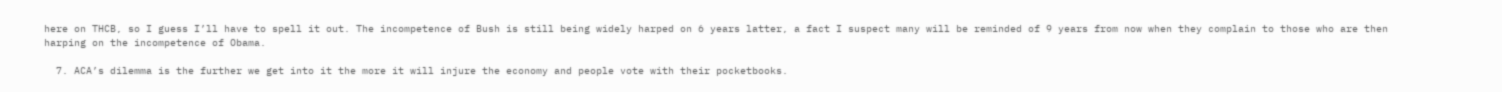here on THCB, so I guess I’ll have to spell it out. The incompetence of Bush is still being widely harped on 6 years latter, a fact I suspect many will be reminded of 9 years from now when they complain to those who are then harping on the incompetence of Obama.

  7. ACA’s dilemma is the further we get into it the more it will injure the economy and people vote with their pocketbooks.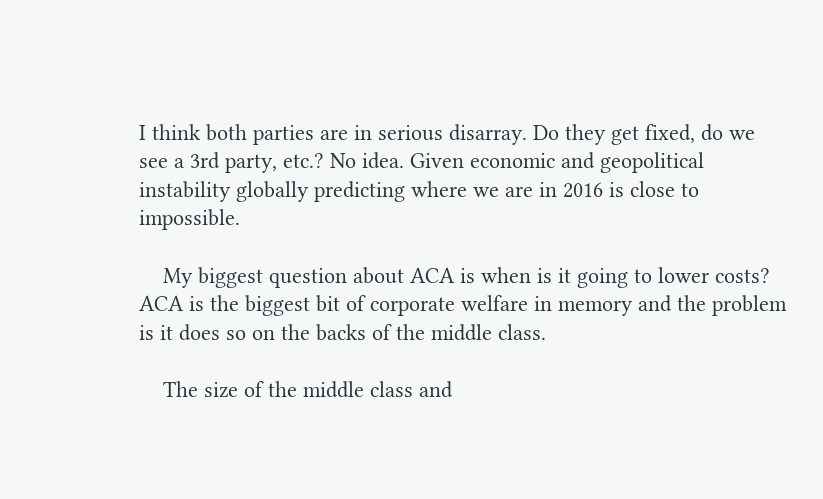I think both parties are in serious disarray. Do they get fixed, do we see a 3rd party, etc.? No idea. Given economic and geopolitical instability globally predicting where we are in 2016 is close to impossible.

    My biggest question about ACA is when is it going to lower costs? ACA is the biggest bit of corporate welfare in memory and the problem is it does so on the backs of the middle class.

    The size of the middle class and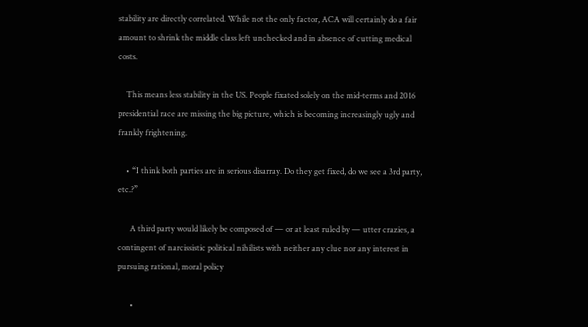stability are directly correlated. While not the only factor, ACA will certainly do a fair amount to shrink the middle class left unchecked and in absence of cutting medical costs.

    This means less stability in the US. People fixated solely on the mid-terms and 2016 presidential race are missing the big picture, which is becoming increasingly ugly and frankly frightening.

    • “I think both parties are in serious disarray. Do they get fixed, do we see a 3rd party, etc.?”

      A third party would likely be composed of — or at least ruled by — utter crazies, a contingent of narcissistic political nihilists with neither any clue nor any interest in pursuing rational, moral policy

      •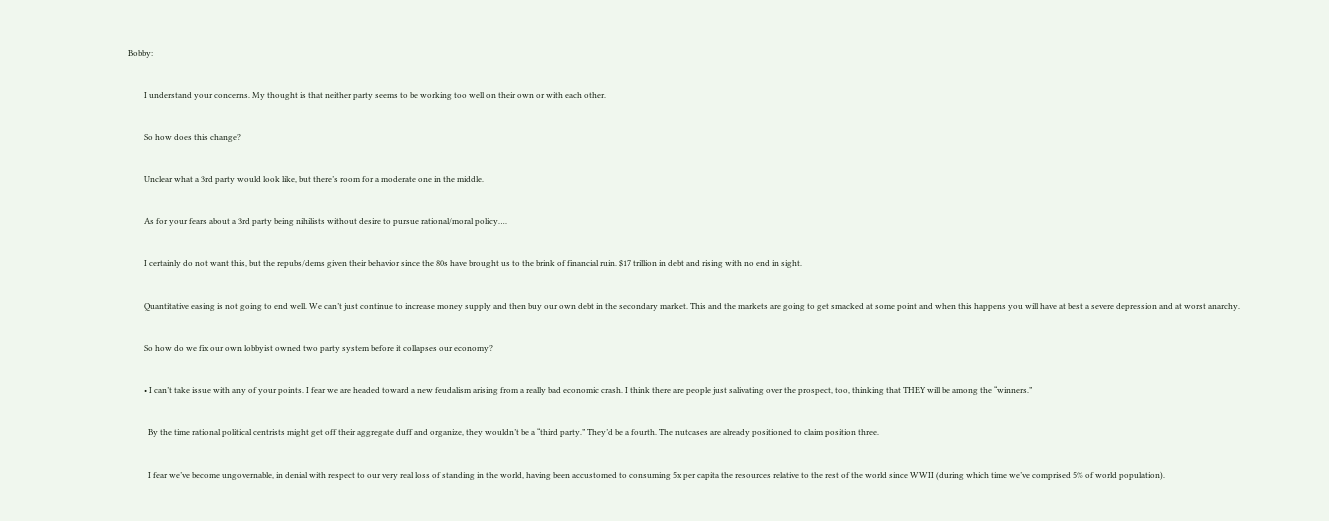Bobby:

        I understand your concerns. My thought is that neither party seems to be working too well on their own or with each other.

        So how does this change?

        Unclear what a 3rd party would look like, but there’s room for a moderate one in the middle.

        As for your fears about a 3rd party being nihilists without desire to pursue rational/moral policy….

        I certainly do not want this, but the repubs/dems given their behavior since the 80s have brought us to the brink of financial ruin. $17 trillion in debt and rising with no end in sight.

        Quantitative easing is not going to end well. We can’t just continue to increase money supply and then buy our own debt in the secondary market. This and the markets are going to get smacked at some point and when this happens you will have at best a severe depression and at worst anarchy.

        So how do we fix our own lobbyist owned two party system before it collapses our economy?

        • I can’t take issue with any of your points. I fear we are headed toward a new feudalism arising from a really bad economic crash. I think there are people just salivating over the prospect, too, thinking that THEY will be among the “winners.”

          By the time rational political centrists might get off their aggregate duff and organize, they wouldn’t be a “third party.” They’d be a fourth. The nutcases are already positioned to claim position three.

          I fear we’ve become ungovernable, in denial with respect to our very real loss of standing in the world, having been accustomed to consuming 5x per capita the resources relative to the rest of the world since WWII (during which time we’ve comprised 5% of world population).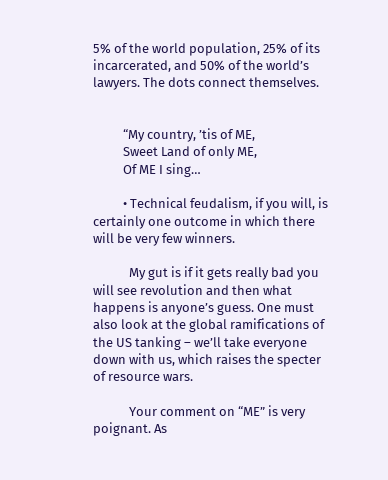5% of the world population, 25% of its incarcerated, and 50% of the world’s lawyers. The dots connect themselves.


          “My country, ’tis of ME,
          Sweet Land of only ME,
          Of ME I sing…

          • Technical feudalism, if you will, is certainly one outcome in which there will be very few winners.

            My gut is if it gets really bad you will see revolution and then what happens is anyone’s guess. One must also look at the global ramifications of the US tanking – we’ll take everyone down with us, which raises the specter of resource wars.

            Your comment on “ME” is very poignant. As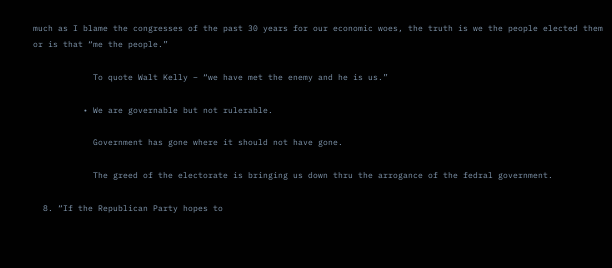much as I blame the congresses of the past 30 years for our economic woes, the truth is we the people elected them or is that “me the people.”

            To quote Walt Kelly – “we have met the enemy and he is us.”

          • We are governable but not rulerable.

            Government has gone where it should not have gone.

            The greed of the electorate is bringing us down thru the arrogance of the fedral government.

  8. “If the Republican Party hopes to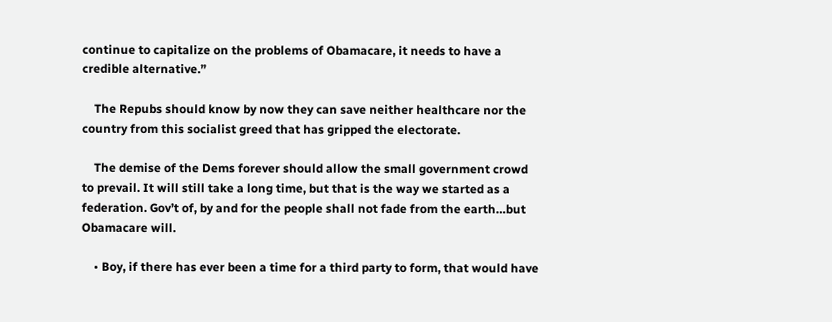continue to capitalize on the problems of Obamacare, it needs to have a credible alternative.”

    The Repubs should know by now they can save neither healthcare nor the country from this socialist greed that has gripped the electorate.

    The demise of the Dems forever should allow the small government crowd to prevail. It will still take a long time, but that is the way we started as a federation. Gov’t of, by and for the people shall not fade from the earth…but Obamacare will.

    • Boy, if there has ever been a time for a third party to form, that would have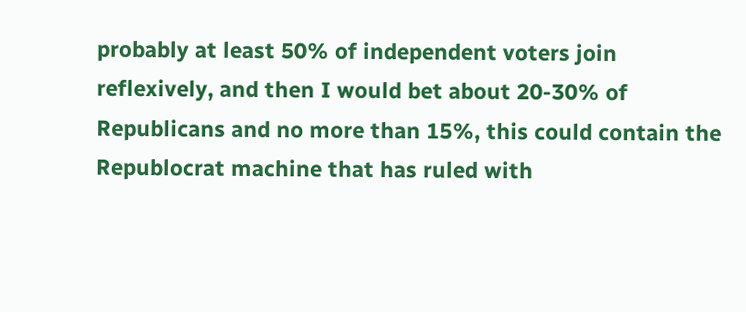probably at least 50% of independent voters join reflexively, and then I would bet about 20-30% of Republicans and no more than 15%, this could contain the Republocrat machine that has ruled with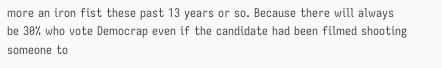more an iron fist these past 13 years or so. Because there will always be 30% who vote Democrap even if the candidate had been filmed shooting someone to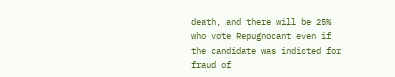death, and there will be 25% who vote Repugnocant even if the candidate was indicted for fraud of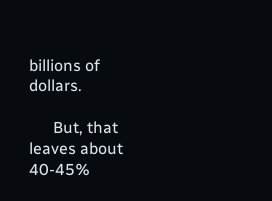billions of dollars.

      But, that leaves about 40-45%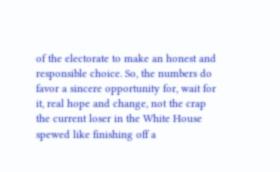of the electorate to make an honest and responsible choice. So, the numbers do favor a sincere opportunity for, wait for it, real hope and change, not the crap the current loser in the White House spewed like finishing off a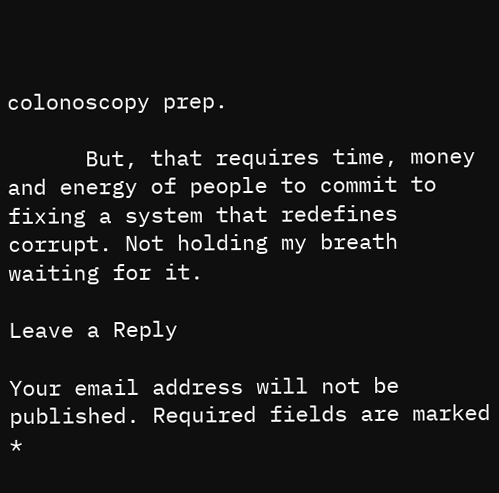colonoscopy prep.

      But, that requires time, money and energy of people to commit to fixing a system that redefines corrupt. Not holding my breath waiting for it.

Leave a Reply

Your email address will not be published. Required fields are marked *